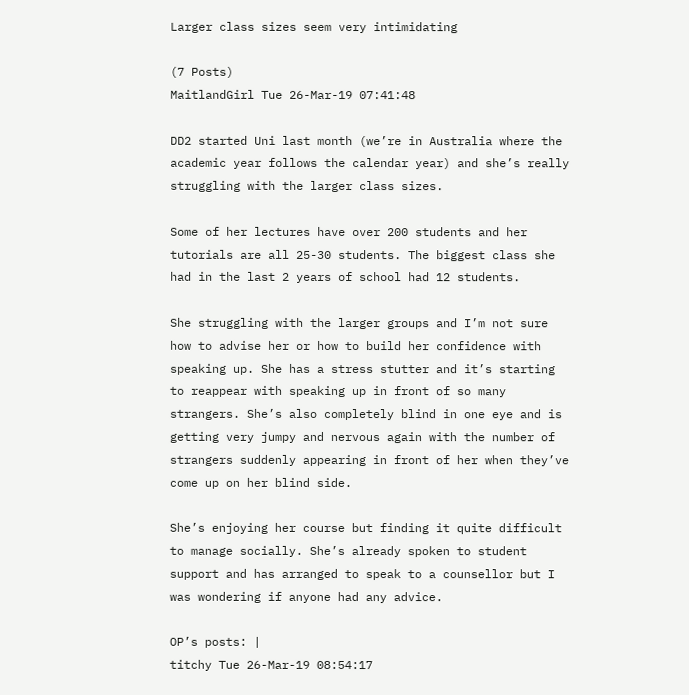Larger class sizes seem very intimidating

(7 Posts)
MaitlandGirl Tue 26-Mar-19 07:41:48

DD2 started Uni last month (we’re in Australia where the academic year follows the calendar year) and she’s really struggling with the larger class sizes.

Some of her lectures have over 200 students and her tutorials are all 25-30 students. The biggest class she had in the last 2 years of school had 12 students.

She struggling with the larger groups and I’m not sure how to advise her or how to build her confidence with speaking up. She has a stress stutter and it’s starting to reappear with speaking up in front of so many strangers. She’s also completely blind in one eye and is getting very jumpy and nervous again with the number of strangers suddenly appearing in front of her when they’ve come up on her blind side.

She’s enjoying her course but finding it quite difficult to manage socially. She’s already spoken to student support and has arranged to speak to a counsellor but I was wondering if anyone had any advice.

OP’s posts: |
titchy Tue 26-Mar-19 08:54:17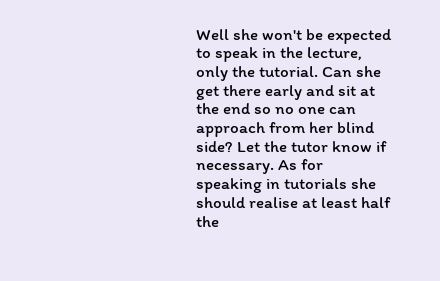Well she won't be expected to speak in the lecture, only the tutorial. Can she get there early and sit at the end so no one can approach from her blind side? Let the tutor know if necessary. As for speaking in tutorials she should realise at least half the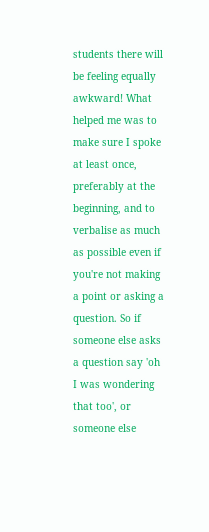students there will be feeling equally awkward! What helped me was to make sure I spoke at least once, preferably at the beginning, and to verbalise as much as possible even if you're not making a point or asking a question. So if someone else asks a question say 'oh I was wondering that too', or someone else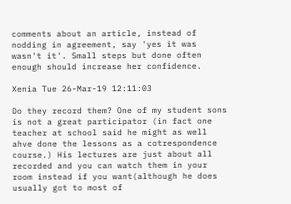comments about an article, instead of nodding in agreement, say 'yes it was wasn't it'. Small steps but done often enough should increase her confidence.

Xenia Tue 26-Mar-19 12:11:03

Do they record them? One of my student sons is not a great participator (in fact one teacher at school said he might as well ahve done the lessons as a cotrespondence course.) His lectures are just about all recorded and you can watch them in your room instead if you want(although he does usually got to most of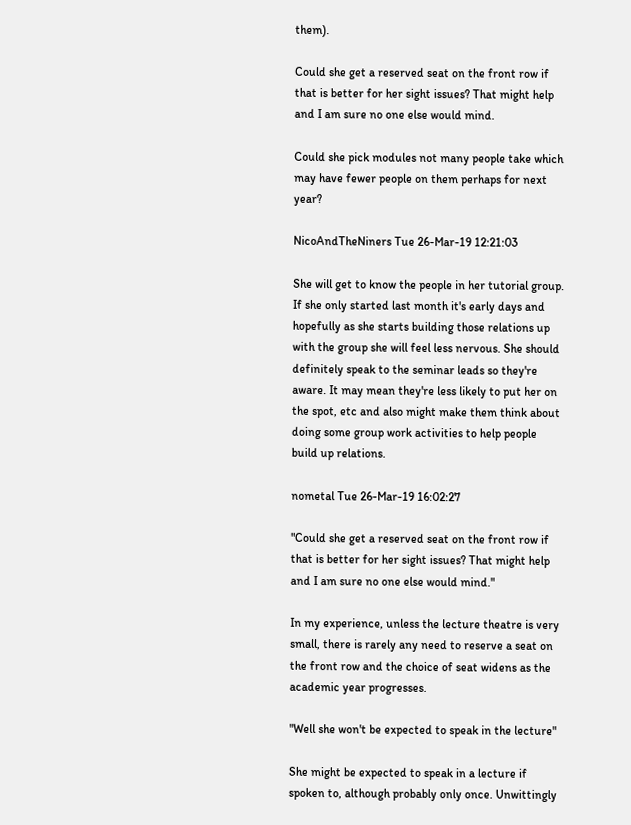them).

Could she get a reserved seat on the front row if that is better for her sight issues? That might help and I am sure no one else would mind.

Could she pick modules not many people take which may have fewer people on them perhaps for next year?

NicoAndTheNiners Tue 26-Mar-19 12:21:03

She will get to know the people in her tutorial group. If she only started last month it's early days and hopefully as she starts building those relations up with the group she will feel less nervous. She should definitely speak to the seminar leads so they're aware. It may mean they're less likely to put her on the spot, etc and also might make them think about doing some group work activities to help people build up relations.

nometal Tue 26-Mar-19 16:02:27

"Could she get a reserved seat on the front row if that is better for her sight issues? That might help and I am sure no one else would mind."

In my experience, unless the lecture theatre is very small, there is rarely any need to reserve a seat on the front row and the choice of seat widens as the academic year progresses.

"Well she won't be expected to speak in the lecture"

She might be expected to speak in a lecture if spoken to, although probably only once. Unwittingly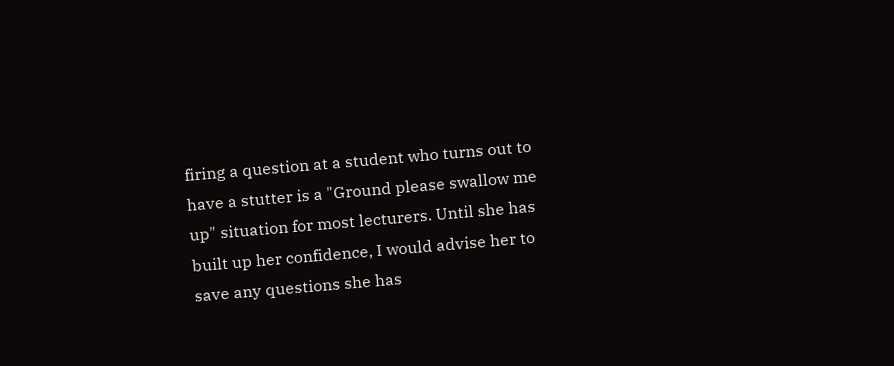firing a question at a student who turns out to have a stutter is a "Ground please swallow me up" situation for most lecturers. Until she has built up her confidence, I would advise her to save any questions she has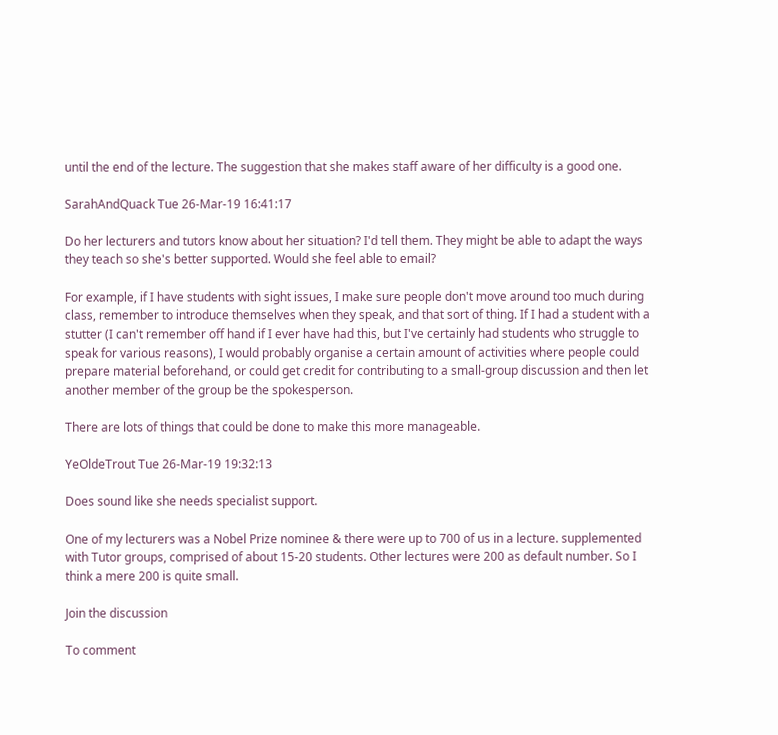until the end of the lecture. The suggestion that she makes staff aware of her difficulty is a good one.

SarahAndQuack Tue 26-Mar-19 16:41:17

Do her lecturers and tutors know about her situation? I'd tell them. They might be able to adapt the ways they teach so she's better supported. Would she feel able to email?

For example, if I have students with sight issues, I make sure people don't move around too much during class, remember to introduce themselves when they speak, and that sort of thing. If I had a student with a stutter (I can't remember off hand if I ever have had this, but I've certainly had students who struggle to speak for various reasons), I would probably organise a certain amount of activities where people could prepare material beforehand, or could get credit for contributing to a small-group discussion and then let another member of the group be the spokesperson.

There are lots of things that could be done to make this more manageable.

YeOldeTrout Tue 26-Mar-19 19:32:13

Does sound like she needs specialist support.

One of my lecturers was a Nobel Prize nominee & there were up to 700 of us in a lecture. supplemented with Tutor groups, comprised of about 15-20 students. Other lectures were 200 as default number. So I think a mere 200 is quite small.

Join the discussion

To comment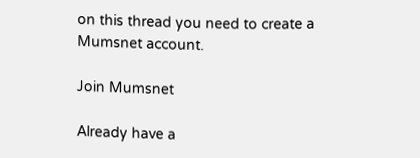on this thread you need to create a Mumsnet account.

Join Mumsnet

Already have a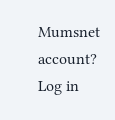Mumsnet account? Log in